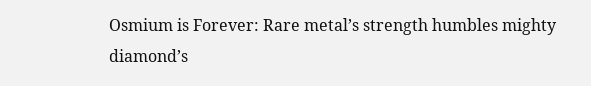Osmium is Forever: Rare metal’s strength humbles mighty diamond’s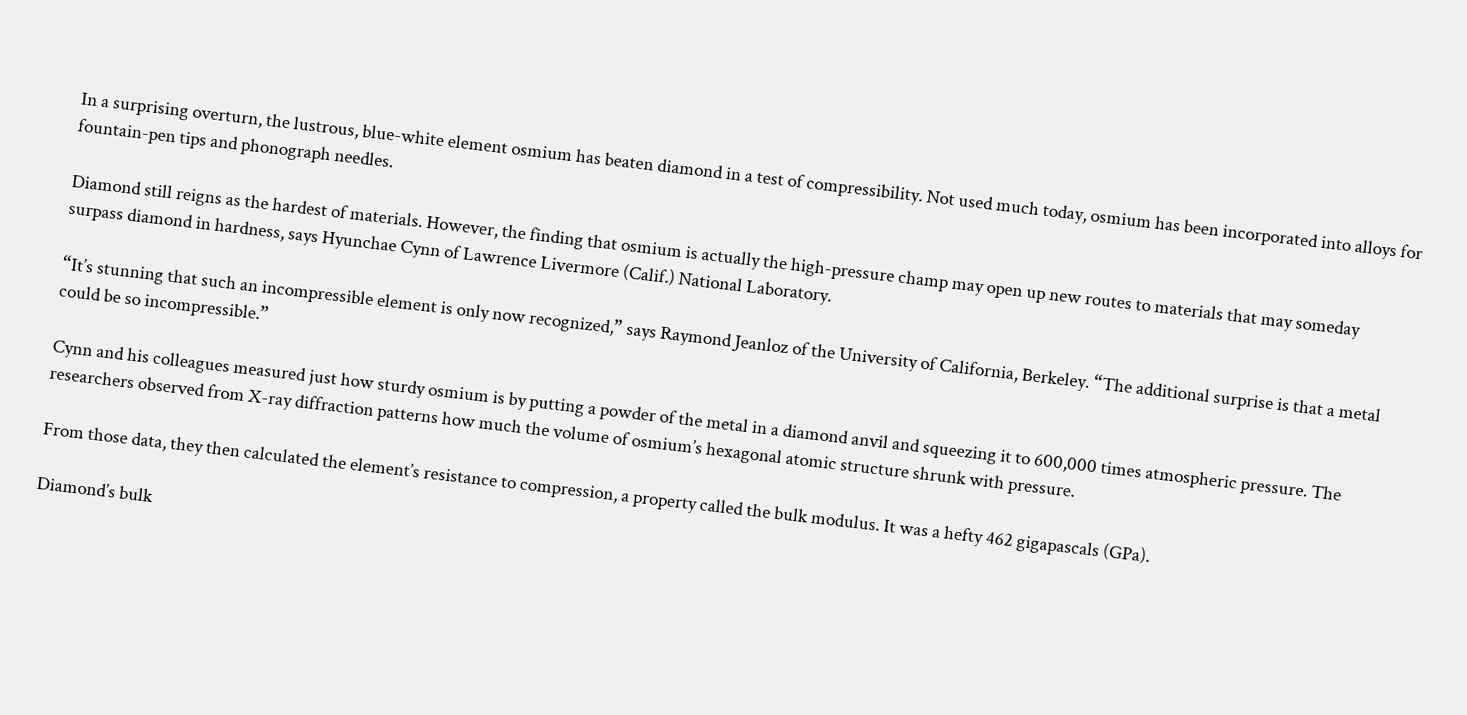In a surprising overturn, the lustrous, blue-white element osmium has beaten diamond in a test of compressibility. Not used much today, osmium has been incorporated into alloys for fountain-pen tips and phonograph needles.

Diamond still reigns as the hardest of materials. However, the finding that osmium is actually the high-pressure champ may open up new routes to materials that may someday surpass diamond in hardness, says Hyunchae Cynn of Lawrence Livermore (Calif.) National Laboratory.

“It’s stunning that such an incompressible element is only now recognized,” says Raymond Jeanloz of the University of California, Berkeley. “The additional surprise is that a metal could be so incompressible.”

Cynn and his colleagues measured just how sturdy osmium is by putting a powder of the metal in a diamond anvil and squeezing it to 600,000 times atmospheric pressure. The researchers observed from X-ray diffraction patterns how much the volume of osmium’s hexagonal atomic structure shrunk with pressure.

From those data, they then calculated the element’s resistance to compression, a property called the bulk modulus. It was a hefty 462 gigapascals (GPa).

Diamond’s bulk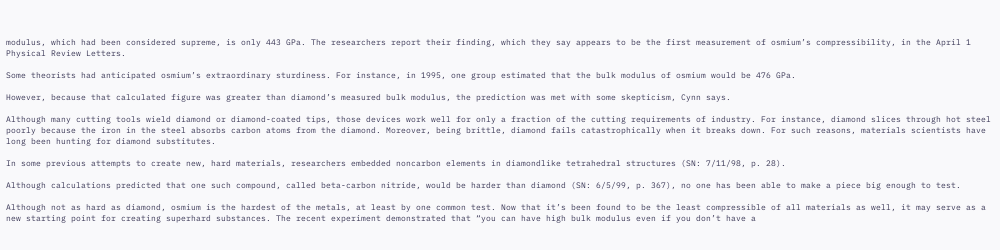modulus, which had been considered supreme, is only 443 GPa. The researchers report their finding, which they say appears to be the first measurement of osmium’s compressibility, in the April 1 Physical Review Letters.

Some theorists had anticipated osmium’s extraordinary sturdiness. For instance, in 1995, one group estimated that the bulk modulus of osmium would be 476 GPa.

However, because that calculated figure was greater than diamond’s measured bulk modulus, the prediction was met with some skepticism, Cynn says.

Although many cutting tools wield diamond or diamond-coated tips, those devices work well for only a fraction of the cutting requirements of industry. For instance, diamond slices through hot steel poorly because the iron in the steel absorbs carbon atoms from the diamond. Moreover, being brittle, diamond fails catastrophically when it breaks down. For such reasons, materials scientists have long been hunting for diamond substitutes.

In some previous attempts to create new, hard materials, researchers embedded noncarbon elements in diamondlike tetrahedral structures (SN: 7/11/98, p. 28).

Although calculations predicted that one such compound, called beta-carbon nitride, would be harder than diamond (SN: 6/5/99, p. 367), no one has been able to make a piece big enough to test.

Although not as hard as diamond, osmium is the hardest of the metals, at least by one common test. Now that it’s been found to be the least compressible of all materials as well, it may serve as a new starting point for creating superhard substances. The recent experiment demonstrated that “you can have high bulk modulus even if you don’t have a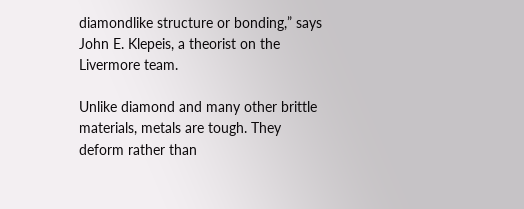diamondlike structure or bonding,” says John E. Klepeis, a theorist on the Livermore team.

Unlike diamond and many other brittle materials, metals are tough. They deform rather than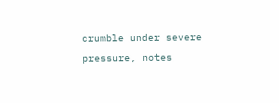crumble under severe pressure, notes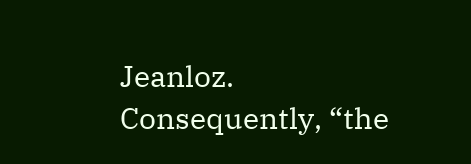Jeanloz. Consequently, “the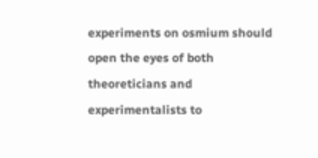experiments on osmium should open the eyes of both theoreticians and experimentalists to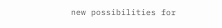new possibilities for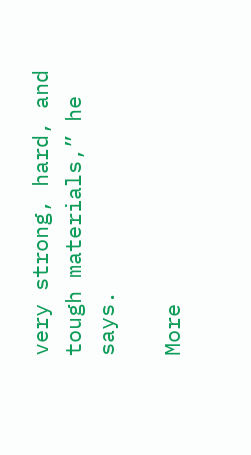very strong, hard, and tough materials,” he says.

More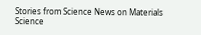Stories from Science News on Materials Science